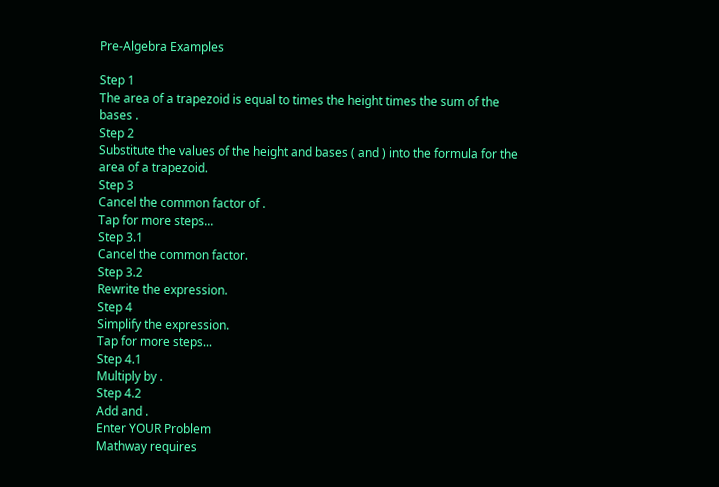Pre-Algebra Examples

Step 1
The area of a trapezoid is equal to times the height times the sum of the bases .
Step 2
Substitute the values of the height and bases ( and ) into the formula for the area of a trapezoid.
Step 3
Cancel the common factor of .
Tap for more steps...
Step 3.1
Cancel the common factor.
Step 3.2
Rewrite the expression.
Step 4
Simplify the expression.
Tap for more steps...
Step 4.1
Multiply by .
Step 4.2
Add and .
Enter YOUR Problem
Mathway requires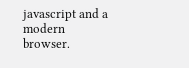javascript and a modern browser.